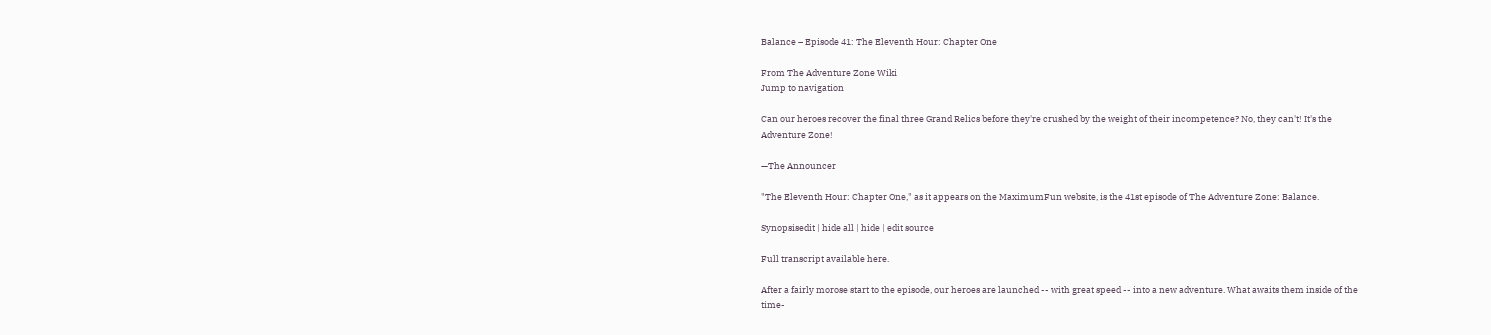Balance – Episode 41: The Eleventh Hour: Chapter One

From The Adventure Zone Wiki
Jump to navigation

Can our heroes recover the final three Grand Relics before they're crushed by the weight of their incompetence? No, they can't! It's the Adventure Zone!

—The Announcer

"The Eleventh Hour: Chapter One," as it appears on the MaximumFun website, is the 41st episode of The Adventure Zone: Balance.

Synopsisedit | hide all | hide | edit source

Full transcript available here.

After a fairly morose start to the episode, our heroes are launched -- with great speed -- into a new adventure. What awaits them inside of the time-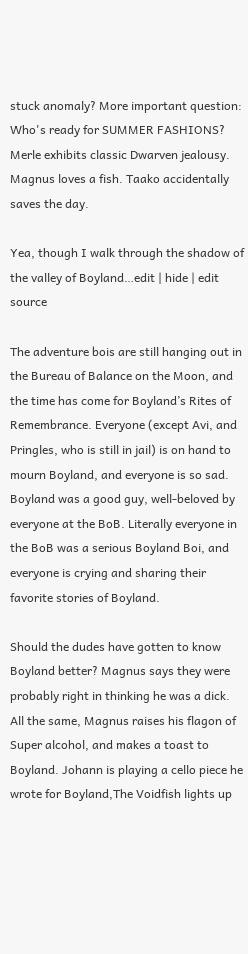stuck anomaly? More important question: Who's ready for SUMMER FASHIONS? Merle exhibits classic Dwarven jealousy. Magnus loves a fish. Taako accidentally saves the day.

Yea, though I walk through the shadow of the valley of Boyland…edit | hide | edit source

The adventure bois are still hanging out in the Bureau of Balance on the Moon, and the time has come for Boyland’s Rites of Remembrance. Everyone (except Avi, and Pringles, who is still in jail) is on hand to mourn Boyland, and everyone is so sad. Boyland was a good guy, well-beloved by everyone at the BoB. Literally everyone in the BoB was a serious Boyland Boi, and everyone is crying and sharing their favorite stories of Boyland.

Should the dudes have gotten to know Boyland better? Magnus says they were probably right in thinking he was a dick. All the same, Magnus raises his flagon of Super alcohol, and makes a toast to Boyland. Johann is playing a cello piece he wrote for Boyland,The Voidfish lights up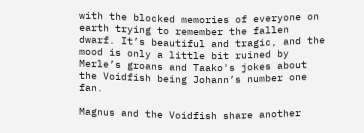with the blocked memories of everyone on earth trying to remember the fallen dwarf. It’s beautiful and tragic, and the mood is only a little bit ruined by Merle’s groans and Taako's jokes about the Voidfish being Johann’s number one fan.

Magnus and the Voidfish share another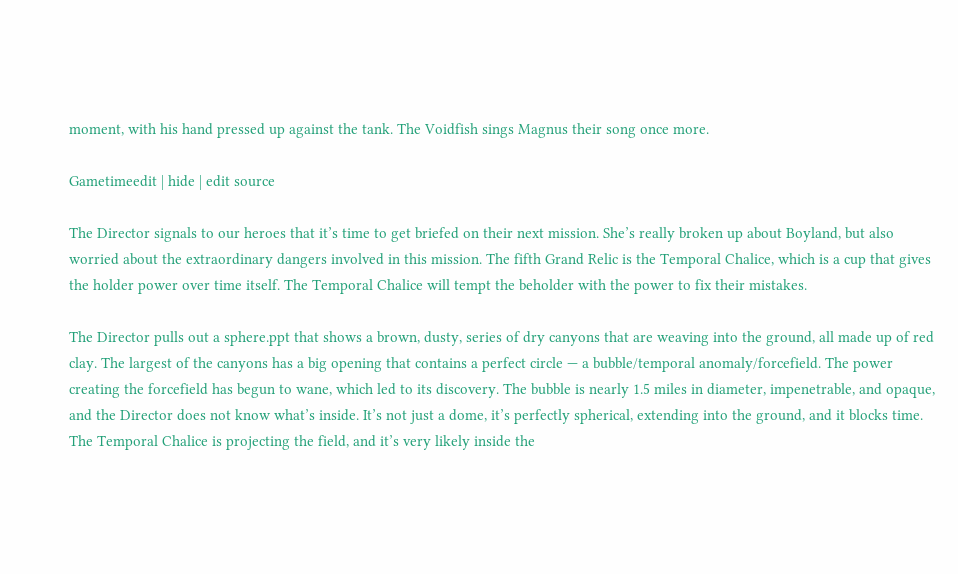moment, with his hand pressed up against the tank. The Voidfish sings Magnus their song once more.

Gametimeedit | hide | edit source

The Director signals to our heroes that it’s time to get briefed on their next mission. She’s really broken up about Boyland, but also worried about the extraordinary dangers involved in this mission. The fifth Grand Relic is the Temporal Chalice, which is a cup that gives the holder power over time itself. The Temporal Chalice will tempt the beholder with the power to fix their mistakes.

The Director pulls out a sphere.ppt that shows a brown, dusty, series of dry canyons that are weaving into the ground, all made up of red clay. The largest of the canyons has a big opening that contains a perfect circle — a bubble/temporal anomaly/forcefield. The power creating the forcefield has begun to wane, which led to its discovery. The bubble is nearly 1.5 miles in diameter, impenetrable, and opaque, and the Director does not know what’s inside. It’s not just a dome, it’s perfectly spherical, extending into the ground, and it blocks time. The Temporal Chalice is projecting the field, and it’s very likely inside the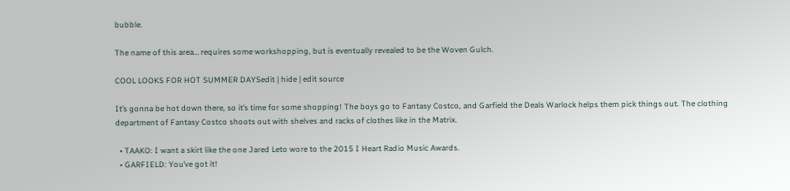bubble.

The name of this area… requires some workshopping, but is eventually revealed to be the Woven Gulch.

COOL LOOKS FOR HOT SUMMER DAYSedit | hide | edit source

It’s gonna be hot down there, so it’s time for some shopping! The boys go to Fantasy Costco, and Garfield the Deals Warlock helps them pick things out. The clothing department of Fantasy Costco shoots out with shelves and racks of clothes like in the Matrix.

  • TAAKO: I want a skirt like the one Jared Leto wore to the 2015 I Heart Radio Music Awards.
  • GARFIELD: You’ve got it!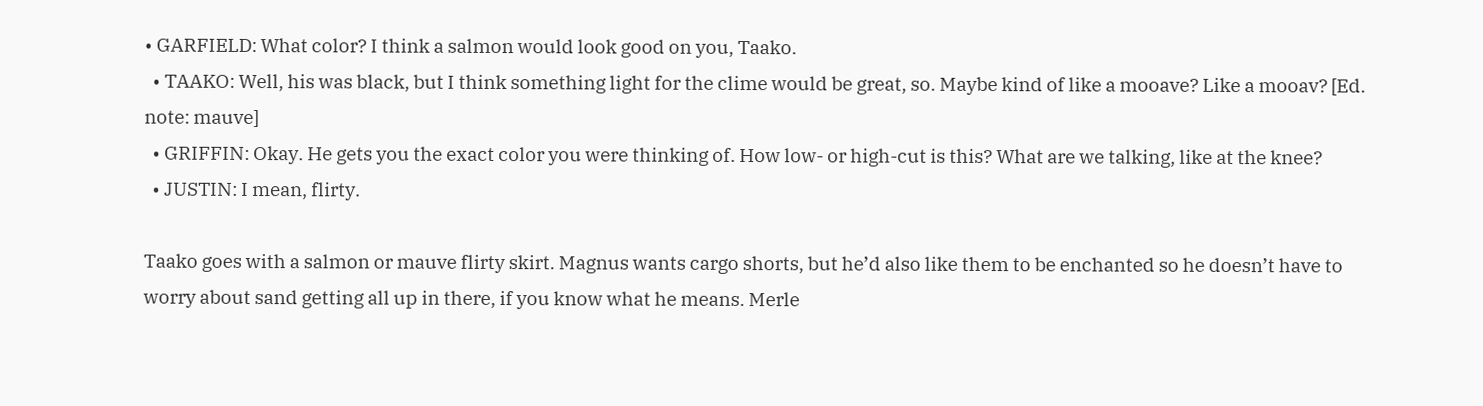• GARFIELD: What color? I think a salmon would look good on you, Taako.
  • TAAKO: Well, his was black, but I think something light for the clime would be great, so. Maybe kind of like a mooave? Like a mooav? [Ed. note: mauve]
  • GRIFFIN: Okay. He gets you the exact color you were thinking of. How low- or high-cut is this? What are we talking, like at the knee?
  • JUSTIN: I mean, flirty.

Taako goes with a salmon or mauve flirty skirt. Magnus wants cargo shorts, but he’d also like them to be enchanted so he doesn’t have to worry about sand getting all up in there, if you know what he means. Merle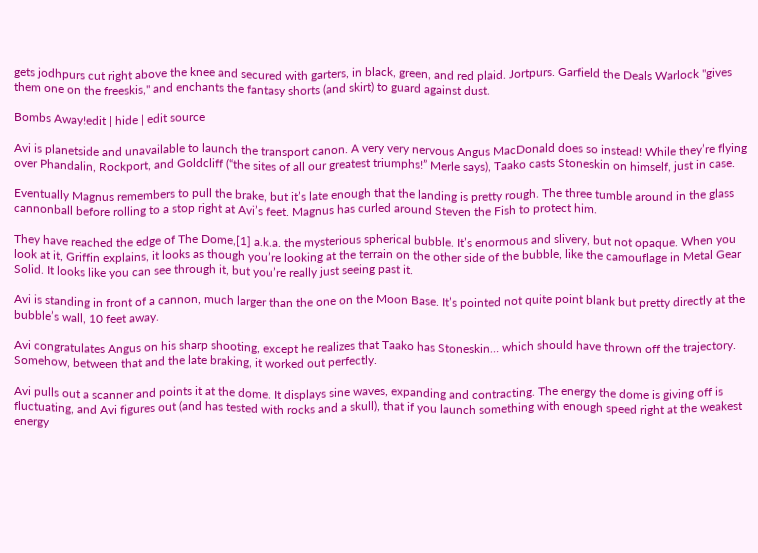gets jodhpurs cut right above the knee and secured with garters, in black, green, and red plaid. Jortpurs. Garfield the Deals Warlock "gives them one on the freeskis," and enchants the fantasy shorts (and skirt) to guard against dust.

Bombs Away!edit | hide | edit source

Avi is planetside and unavailable to launch the transport canon. A very very nervous Angus MacDonald does so instead! While they’re flying over Phandalin, Rockport, and Goldcliff (“the sites of all our greatest triumphs!” Merle says), Taako casts Stoneskin on himself, just in case.

Eventually Magnus remembers to pull the brake, but it’s late enough that the landing is pretty rough. The three tumble around in the glass cannonball before rolling to a stop right at Avi’s feet. Magnus has curled around Steven the Fish to protect him.

They have reached the edge of The Dome,[1] a.k.a. the mysterious spherical bubble. It’s enormous and slivery, but not opaque. When you look at it, Griffin explains, it looks as though you’re looking at the terrain on the other side of the bubble, like the camouflage in Metal Gear Solid. It looks like you can see through it, but you’re really just seeing past it.

Avi is standing in front of a cannon, much larger than the one on the Moon Base. It’s pointed not quite point blank but pretty directly at the bubble’s wall, 10 feet away.

Avi congratulates Angus on his sharp shooting, except he realizes that Taako has Stoneskin… which should have thrown off the trajectory. Somehow, between that and the late braking, it worked out perfectly.

Avi pulls out a scanner and points it at the dome. It displays sine waves, expanding and contracting. The energy the dome is giving off is fluctuating, and Avi figures out (and has tested with rocks and a skull), that if you launch something with enough speed right at the weakest energy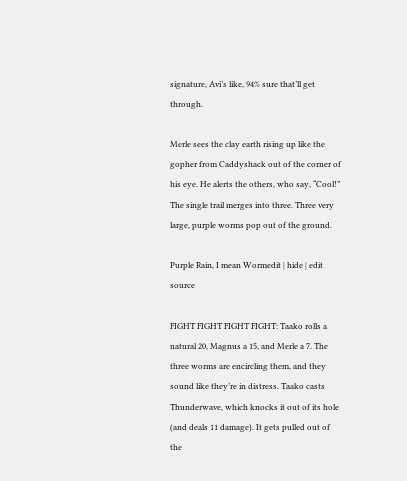signature, Avi’s like, 94% sure that’ll get through.

Merle sees the clay earth rising up like the gopher from Caddyshack out of the corner of his eye. He alerts the others, who say, “Cool!” The single trail merges into three. Three very large, purple worms pop out of the ground.

Purple Rain, I mean Wormedit | hide | edit source

FIGHT FIGHT FIGHT FIGHT: Taako rolls a natural 20, Magnus a 15, and Merle a 7. The three worms are encircling them, and they sound like they’re in distress. Taako casts Thunderwave, which knocks it out of its hole (and deals 11 damage). It gets pulled out of the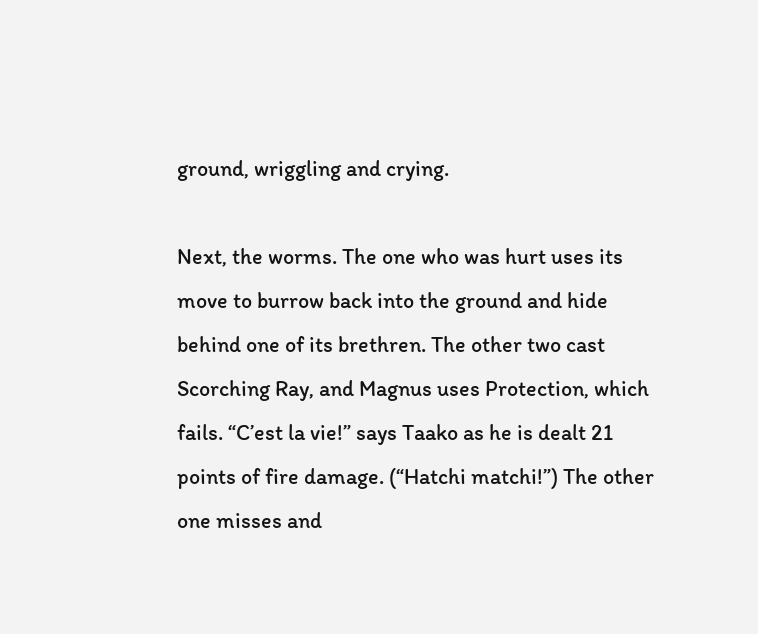ground, wriggling and crying.

Next, the worms. The one who was hurt uses its move to burrow back into the ground and hide behind one of its brethren. The other two cast Scorching Ray, and Magnus uses Protection, which fails. “C’est la vie!” says Taako as he is dealt 21 points of fire damage. (“Hatchi matchi!”) The other one misses and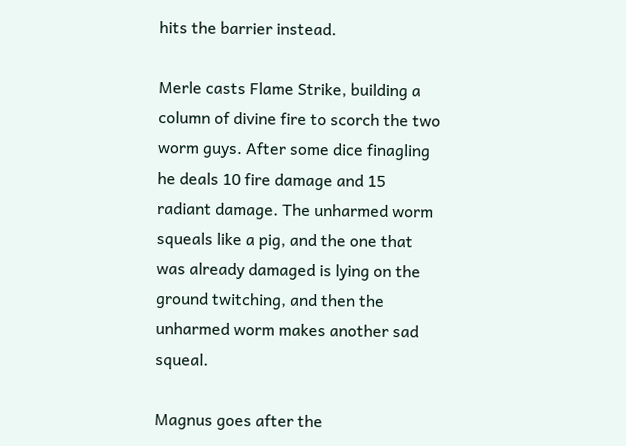hits the barrier instead.

Merle casts Flame Strike, building a column of divine fire to scorch the two worm guys. After some dice finagling he deals 10 fire damage and 15 radiant damage. The unharmed worm squeals like a pig, and the one that was already damaged is lying on the ground twitching, and then the unharmed worm makes another sad squeal.

Magnus goes after the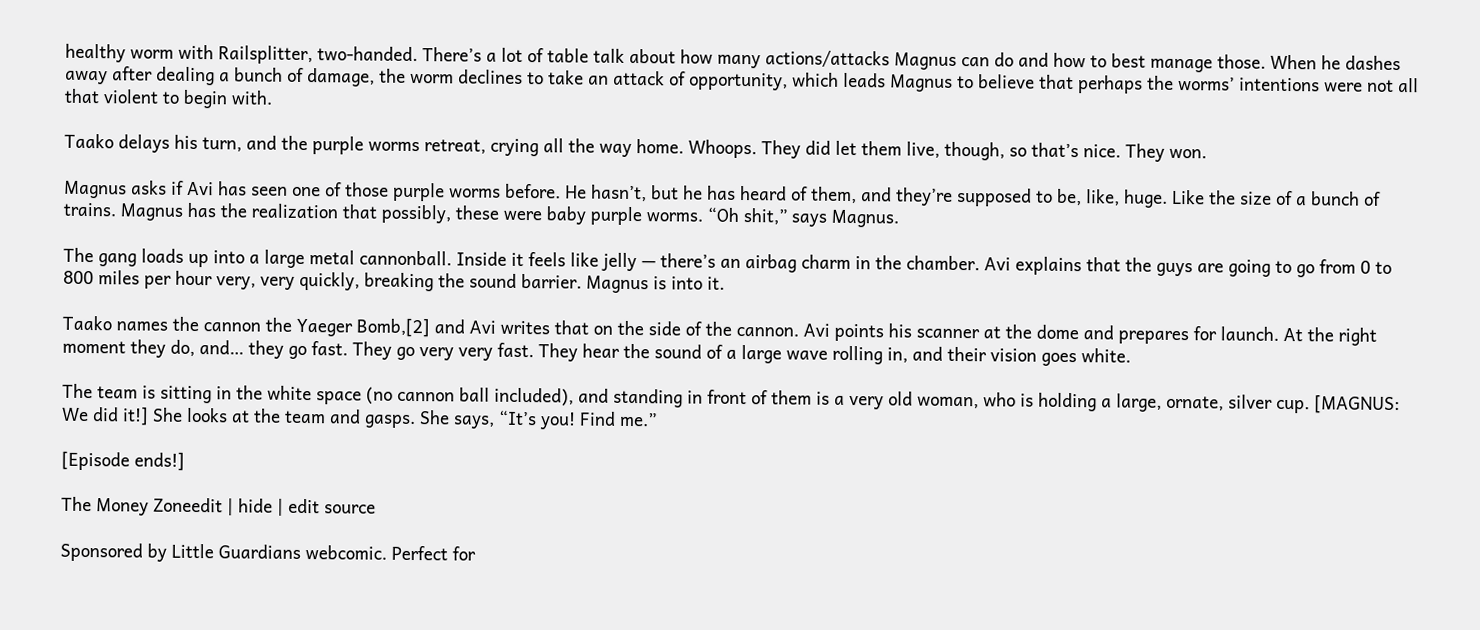healthy worm with Railsplitter, two-handed. There’s a lot of table talk about how many actions/attacks Magnus can do and how to best manage those. When he dashes away after dealing a bunch of damage, the worm declines to take an attack of opportunity, which leads Magnus to believe that perhaps the worms’ intentions were not all that violent to begin with.

Taako delays his turn, and the purple worms retreat, crying all the way home. Whoops. They did let them live, though, so that’s nice. They won.

Magnus asks if Avi has seen one of those purple worms before. He hasn’t, but he has heard of them, and they’re supposed to be, like, huge. Like the size of a bunch of trains. Magnus has the realization that possibly, these were baby purple worms. “Oh shit,” says Magnus.

The gang loads up into a large metal cannonball. Inside it feels like jelly — there’s an airbag charm in the chamber. Avi explains that the guys are going to go from 0 to 800 miles per hour very, very quickly, breaking the sound barrier. Magnus is into it.

Taako names the cannon the Yaeger Bomb,[2] and Avi writes that on the side of the cannon. Avi points his scanner at the dome and prepares for launch. At the right moment they do, and… they go fast. They go very very fast. They hear the sound of a large wave rolling in, and their vision goes white.

The team is sitting in the white space (no cannon ball included), and standing in front of them is a very old woman, who is holding a large, ornate, silver cup. [MAGNUS: We did it!] She looks at the team and gasps. She says, “It’s you! Find me.”

[Episode ends!]

The Money Zoneedit | hide | edit source

Sponsored by Little Guardians webcomic. Perfect for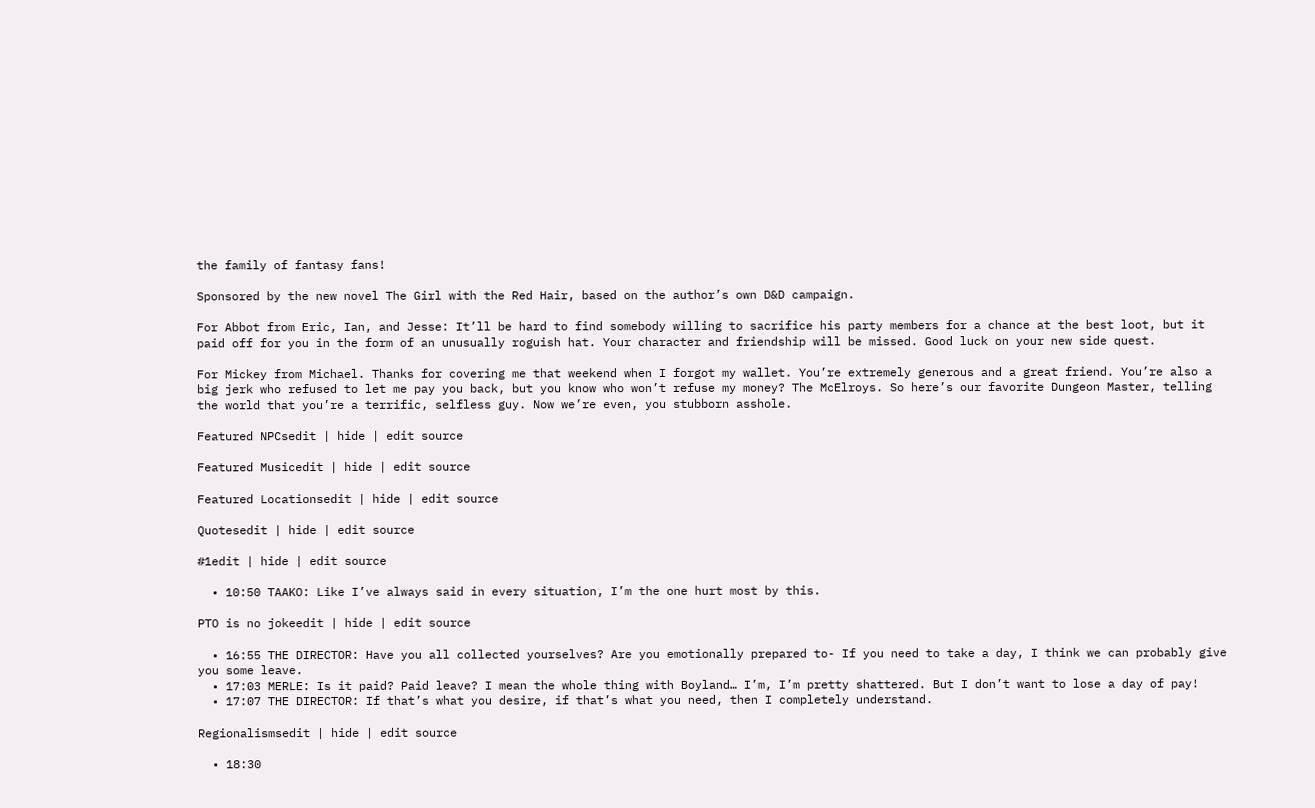the family of fantasy fans!

Sponsored by the new novel The Girl with the Red Hair, based on the author’s own D&D campaign.

For Abbot from Eric, Ian, and Jesse: It’ll be hard to find somebody willing to sacrifice his party members for a chance at the best loot, but it paid off for you in the form of an unusually roguish hat. Your character and friendship will be missed. Good luck on your new side quest.

For Mickey from Michael. Thanks for covering me that weekend when I forgot my wallet. You’re extremely generous and a great friend. You’re also a big jerk who refused to let me pay you back, but you know who won’t refuse my money? The McElroys. So here’s our favorite Dungeon Master, telling the world that you’re a terrific, selfless guy. Now we’re even, you stubborn asshole.

Featured NPCsedit | hide | edit source

Featured Musicedit | hide | edit source

Featured Locationsedit | hide | edit source

Quotesedit | hide | edit source

#1edit | hide | edit source

  • 10:50 TAAKO: Like I’ve always said in every situation, I’m the one hurt most by this.

PTO is no jokeedit | hide | edit source

  • 16:55 THE DIRECTOR: Have you all collected yourselves? Are you emotionally prepared to- If you need to take a day, I think we can probably give you some leave.
  • 17:03 MERLE: Is it paid? Paid leave? I mean the whole thing with Boyland… I’m, I’m pretty shattered. But I don’t want to lose a day of pay!
  • 17:07 THE DIRECTOR: If that’s what you desire, if that’s what you need, then I completely understand.

Regionalismsedit | hide | edit source

  • 18:30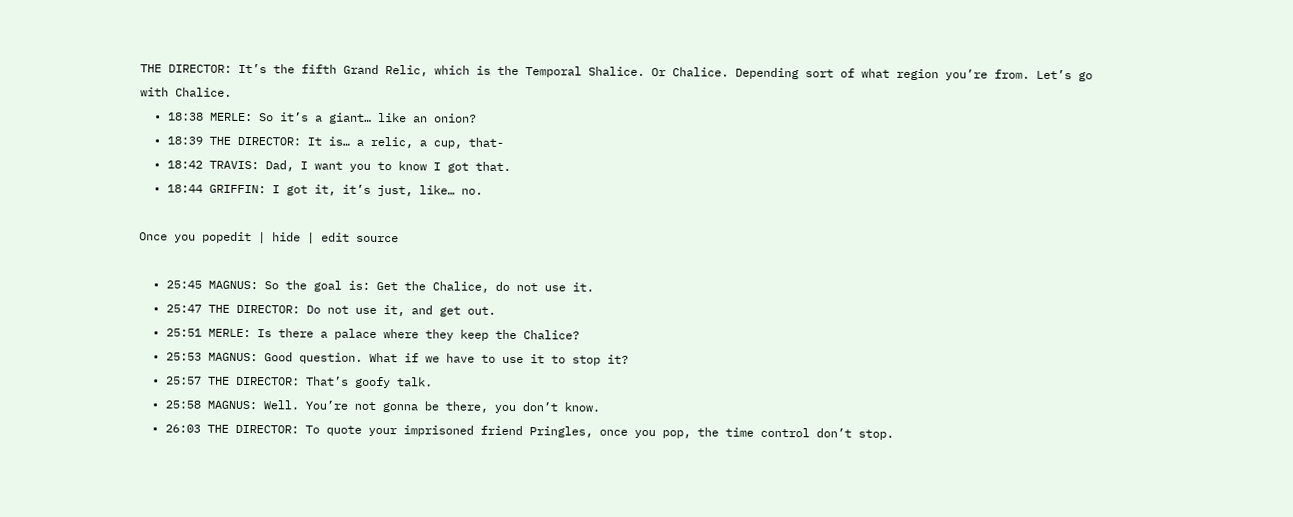THE DIRECTOR: It’s the fifth Grand Relic, which is the Temporal Shalice. Or Chalice. Depending sort of what region you’re from. Let’s go with Chalice.
  • 18:38 MERLE: So it’s a giant… like an onion?
  • 18:39 THE DIRECTOR: It is… a relic, a cup, that-
  • 18:42 TRAVIS: Dad, I want you to know I got that.
  • 18:44 GRIFFIN: I got it, it’s just, like… no.

Once you popedit | hide | edit source

  • 25:45 MAGNUS: So the goal is: Get the Chalice, do not use it.
  • 25:47 THE DIRECTOR: Do not use it, and get out.
  • 25:51 MERLE: Is there a palace where they keep the Chalice?
  • 25:53 MAGNUS: Good question. What if we have to use it to stop it?
  • 25:57 THE DIRECTOR: That’s goofy talk.
  • 25:58 MAGNUS: Well. You’re not gonna be there, you don’t know.
  • 26:03 THE DIRECTOR: To quote your imprisoned friend Pringles, once you pop, the time control don’t stop.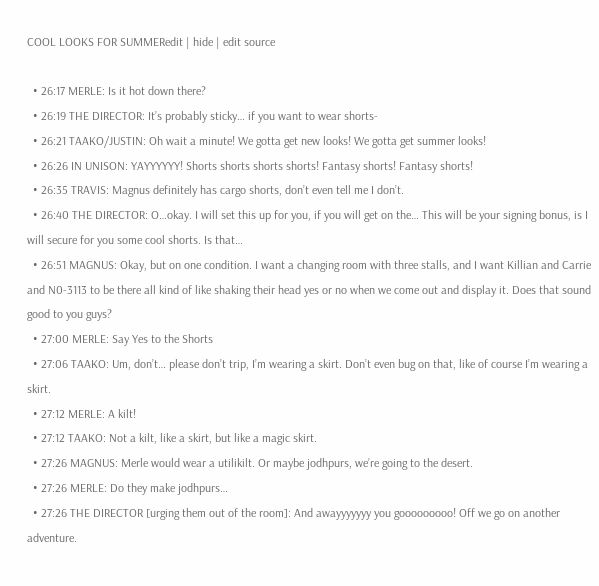COOL LOOKS FOR SUMMERedit | hide | edit source

  • 26:17 MERLE: Is it hot down there?
  • 26:19 THE DIRECTOR: It’s probably sticky… if you want to wear shorts-
  • 26:21 TAAKO/JUSTIN: Oh wait a minute! We gotta get new looks! We gotta get summer looks!
  • 26:26 IN UNISON: YAYYYYYY! Shorts shorts shorts shorts! Fantasy shorts! Fantasy shorts!
  • 26:35 TRAVIS: Magnus definitely has cargo shorts, don’t even tell me I don’t.
  • 26:40 THE DIRECTOR: O…okay. I will set this up for you, if you will get on the… This will be your signing bonus, is I will secure for you some cool shorts. Is that…
  • 26:51 MAGNUS: Okay, but on one condition. I want a changing room with three stalls, and I want Killian and Carrie and N0-3113 to be there all kind of like shaking their head yes or no when we come out and display it. Does that sound good to you guys?
  • 27:00 MERLE: Say Yes to the Shorts
  • 27:06 TAAKO: Um, don’t… please don’t trip, I’m wearing a skirt. Don’t even bug on that, like of course I’m wearing a skirt.
  • 27:12 MERLE: A kilt!
  • 27:12 TAAKO: Not a kilt, like a skirt, but like a magic skirt.
  • 27:26 MAGNUS: Merle would wear a utilikilt. Or maybe jodhpurs, we’re going to the desert.
  • 27:26 MERLE: Do they make jodhpurs…
  • 27:26 THE DIRECTOR [urging them out of the room]: And awayyyyyyy you gooooooooo! Off we go on another adventure.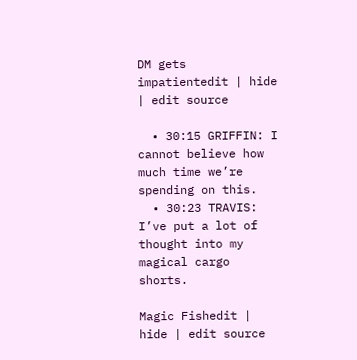DM gets impatientedit | hide | edit source

  • 30:15 GRIFFIN: I cannot believe how much time we’re spending on this.
  • 30:23 TRAVIS: I’ve put a lot of thought into my magical cargo shorts.

Magic Fishedit | hide | edit source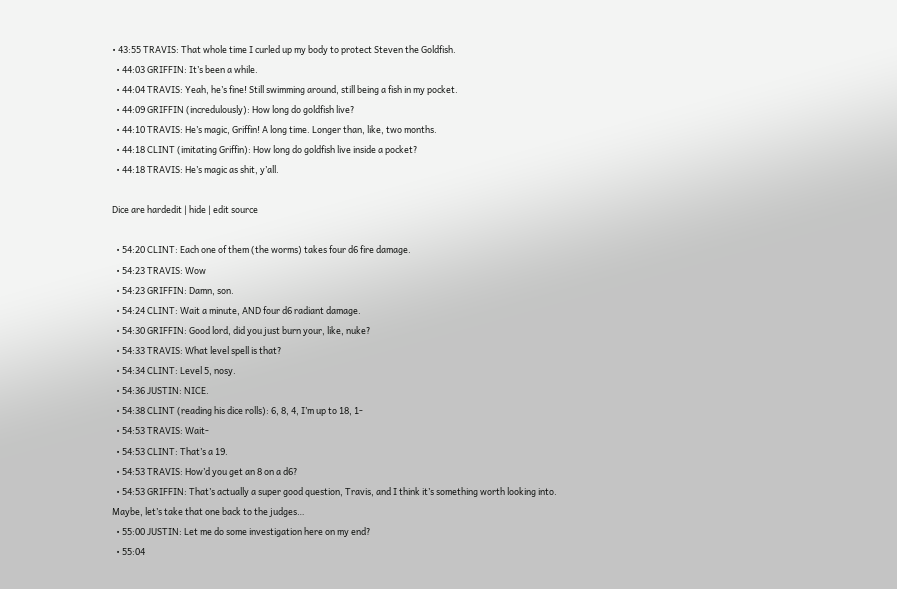• 43:55 TRAVIS: That whole time I curled up my body to protect Steven the Goldfish.
  • 44:03 GRIFFIN: It’s been a while.
  • 44:04 TRAVIS: Yeah, he’s fine! Still swimming around, still being a fish in my pocket.
  • 44:09 GRIFFIN (incredulously): How long do goldfish live?
  • 44:10 TRAVIS: He’s magic, Griffin! A long time. Longer than, like, two months.
  • 44:18 CLINT (imitating Griffin): How long do goldfish live inside a pocket?
  • 44:18 TRAVIS: He’s magic as shit, y’all.

Dice are hardedit | hide | edit source

  • 54:20 CLINT: Each one of them (the worms) takes four d6 fire damage.
  • 54:23 TRAVIS: Wow
  • 54:23 GRIFFIN: Damn, son.
  • 54:24 CLINT: Wait a minute, AND four d6 radiant damage.
  • 54:30 GRIFFIN: Good lord, did you just burn your, like, nuke?
  • 54:33 TRAVIS: What level spell is that?
  • 54:34 CLINT: Level 5, nosy.
  • 54:36 JUSTIN: NICE.
  • 54:38 CLINT (reading his dice rolls): 6, 8, 4, I’m up to 18, 1-
  • 54:53 TRAVIS: Wait-
  • 54:53 CLINT: That’s a 19.
  • 54:53 TRAVIS: How’d you get an 8 on a d6?
  • 54:53 GRIFFIN: That’s actually a super good question, Travis, and I think it’s something worth looking into. Maybe, let’s take that one back to the judges…
  • 55:00 JUSTIN: Let me do some investigation here on my end?
  • 55:04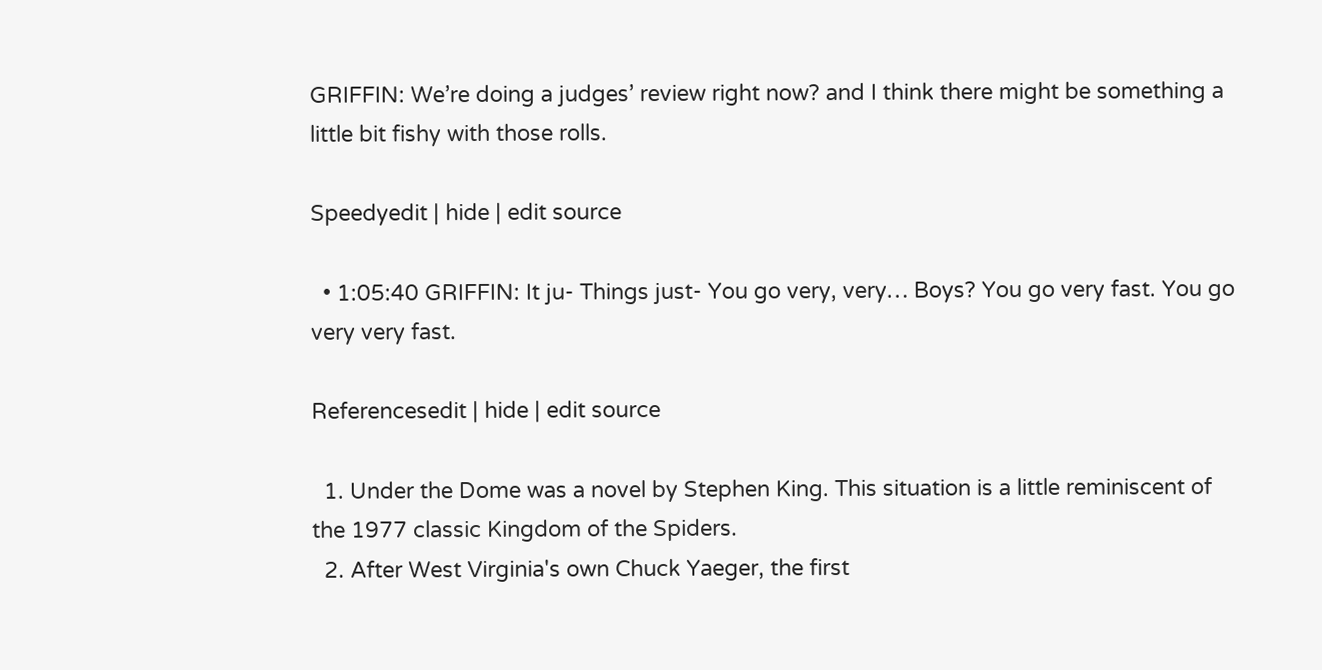GRIFFIN: We’re doing a judges’ review right now? and I think there might be something a little bit fishy with those rolls.

Speedyedit | hide | edit source

  • 1:05:40 GRIFFIN: It ju- Things just- You go very, very… Boys? You go very fast. You go very very fast.

Referencesedit | hide | edit source

  1. Under the Dome was a novel by Stephen King. This situation is a little reminiscent of the 1977 classic Kingdom of the Spiders.
  2. After West Virginia's own Chuck Yaeger, the first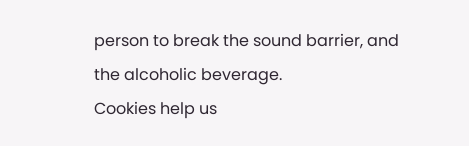person to break the sound barrier, and the alcoholic beverage.
Cookies help us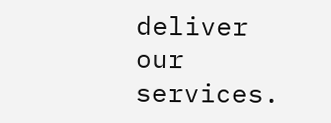deliver our services.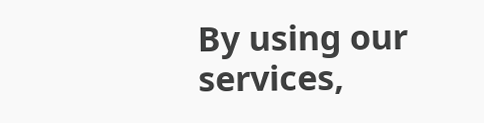By using our services,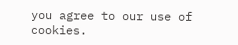you agree to our use of cookies.